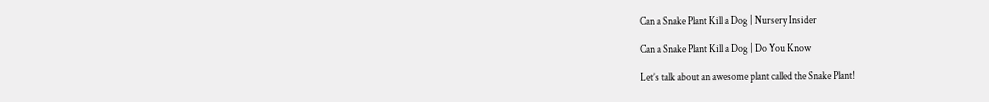Can a Snake Plant Kill a Dog | Nursery Insider

Can a Snake Plant Kill a Dog | Do You Know

Let’s talk about an awesome plant called the Snake Plant!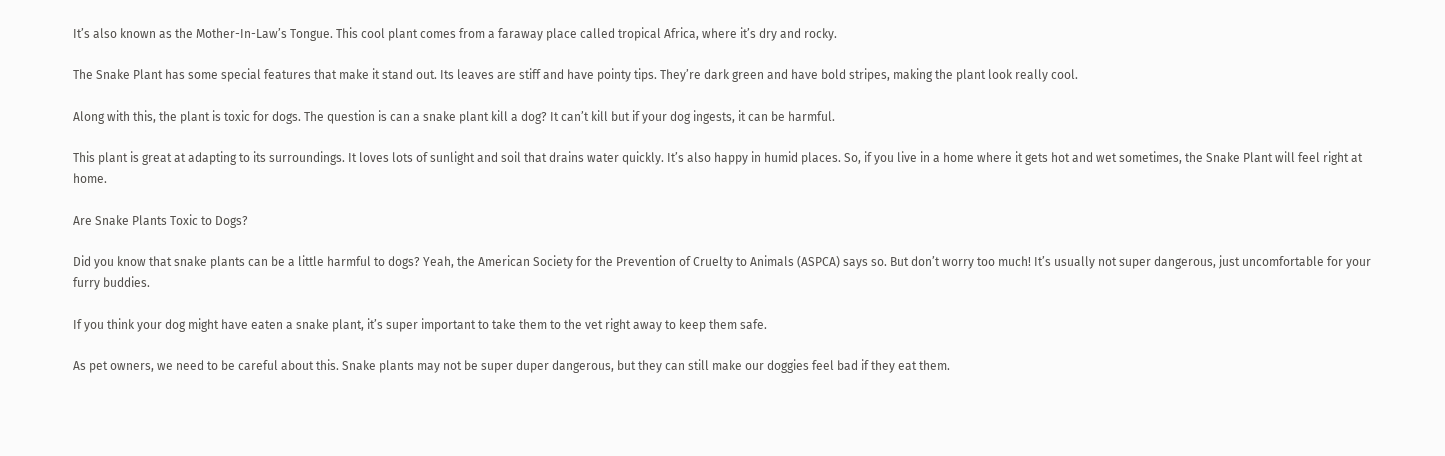It’s also known as the Mother-In-Law’s Tongue. This cool plant comes from a faraway place called tropical Africa, where it’s dry and rocky.

The Snake Plant has some special features that make it stand out. Its leaves are stiff and have pointy tips. They’re dark green and have bold stripes, making the plant look really cool.

Along with this, the plant is toxic for dogs. The question is can a snake plant kill a dog? It can’t kill but if your dog ingests, it can be harmful.

This plant is great at adapting to its surroundings. It loves lots of sunlight and soil that drains water quickly. It’s also happy in humid places. So, if you live in a home where it gets hot and wet sometimes, the Snake Plant will feel right at home.

Are Snake Plants Toxic to Dogs?

Did you know that snake plants can be a little harmful to dogs? Yeah, the American Society for the Prevention of Cruelty to Animals (ASPCA) says so. But don’t worry too much! It’s usually not super dangerous, just uncomfortable for your furry buddies.

If you think your dog might have eaten a snake plant, it’s super important to take them to the vet right away to keep them safe.

As pet owners, we need to be careful about this. Snake plants may not be super duper dangerous, but they can still make our doggies feel bad if they eat them.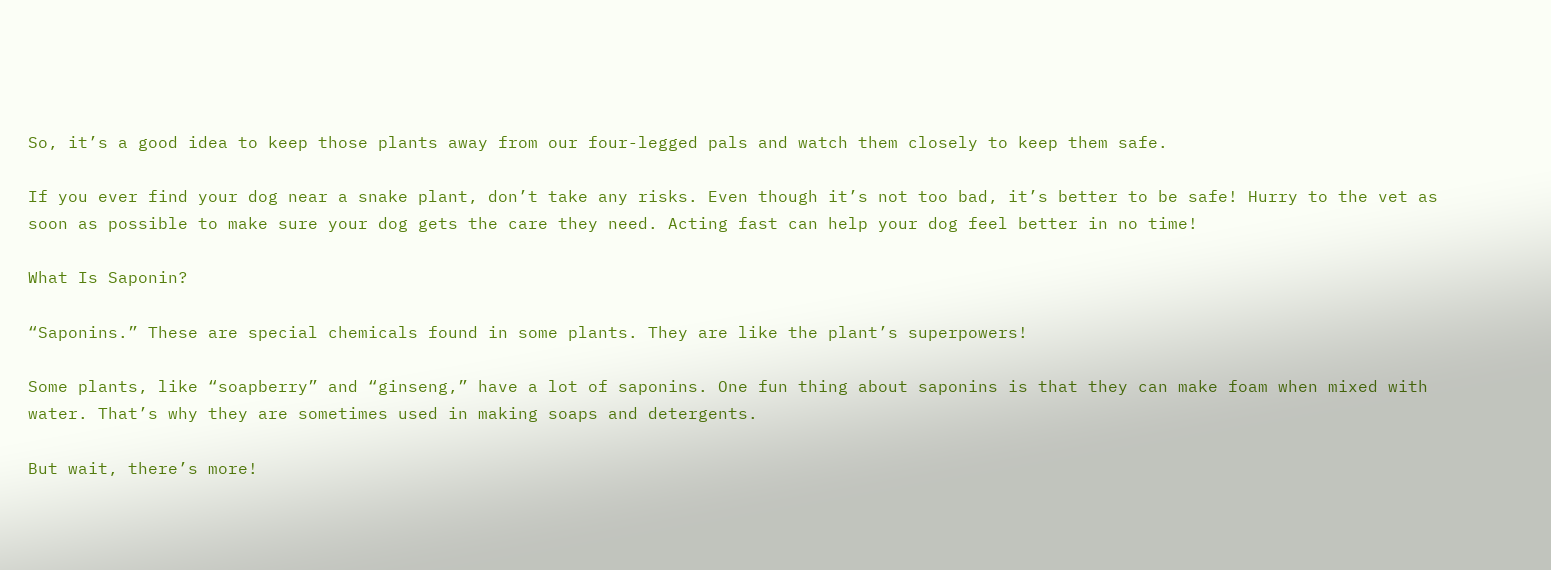So, it’s a good idea to keep those plants away from our four-legged pals and watch them closely to keep them safe.

If you ever find your dog near a snake plant, don’t take any risks. Even though it’s not too bad, it’s better to be safe! Hurry to the vet as soon as possible to make sure your dog gets the care they need. Acting fast can help your dog feel better in no time!

What Is Saponin?

“Saponins.” These are special chemicals found in some plants. They are like the plant’s superpowers!

Some plants, like “soapberry” and “ginseng,” have a lot of saponins. One fun thing about saponins is that they can make foam when mixed with water. That’s why they are sometimes used in making soaps and detergents.

But wait, there’s more!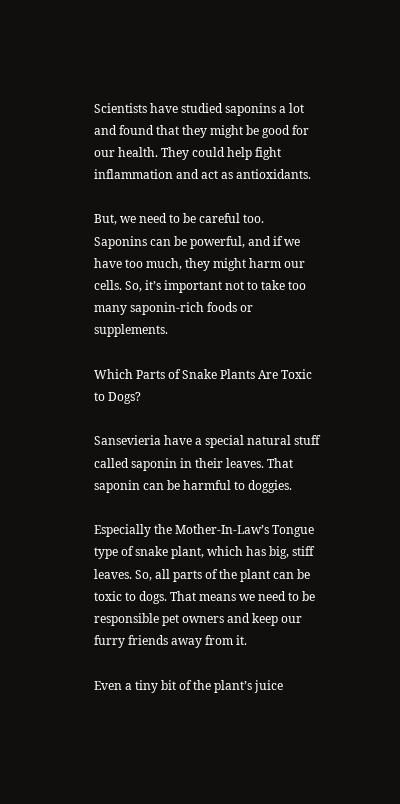Scientists have studied saponins a lot and found that they might be good for our health. They could help fight inflammation and act as antioxidants.

But, we need to be careful too. Saponins can be powerful, and if we have too much, they might harm our cells. So, it’s important not to take too many saponin-rich foods or supplements.

Which Parts of Snake Plants Are Toxic to Dogs?

Sansevieria have a special natural stuff called saponin in their leaves. That saponin can be harmful to doggies.

Especially the Mother-In-Law’s Tongue type of snake plant, which has big, stiff leaves. So, all parts of the plant can be toxic to dogs. That means we need to be responsible pet owners and keep our furry friends away from it.

Even a tiny bit of the plant’s juice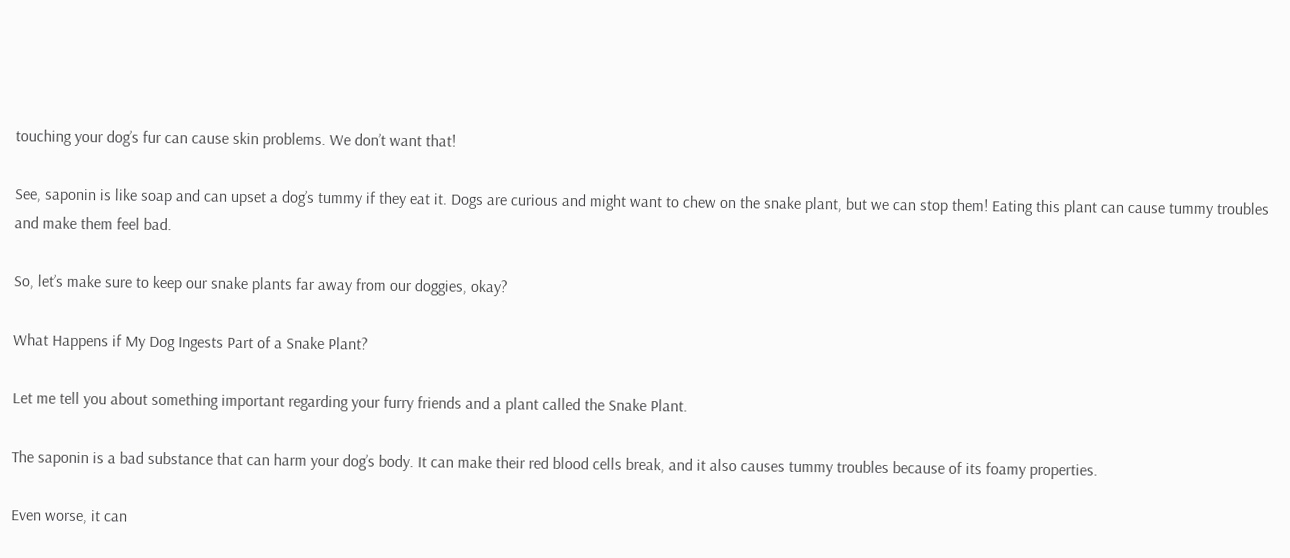touching your dog’s fur can cause skin problems. We don’t want that!

See, saponin is like soap and can upset a dog’s tummy if they eat it. Dogs are curious and might want to chew on the snake plant, but we can stop them! Eating this plant can cause tummy troubles and make them feel bad.

So, let’s make sure to keep our snake plants far away from our doggies, okay?

What Happens if My Dog Ingests Part of a Snake Plant?

Let me tell you about something important regarding your furry friends and a plant called the Snake Plant.

The saponin is a bad substance that can harm your dog’s body. It can make their red blood cells break, and it also causes tummy troubles because of its foamy properties.

Even worse, it can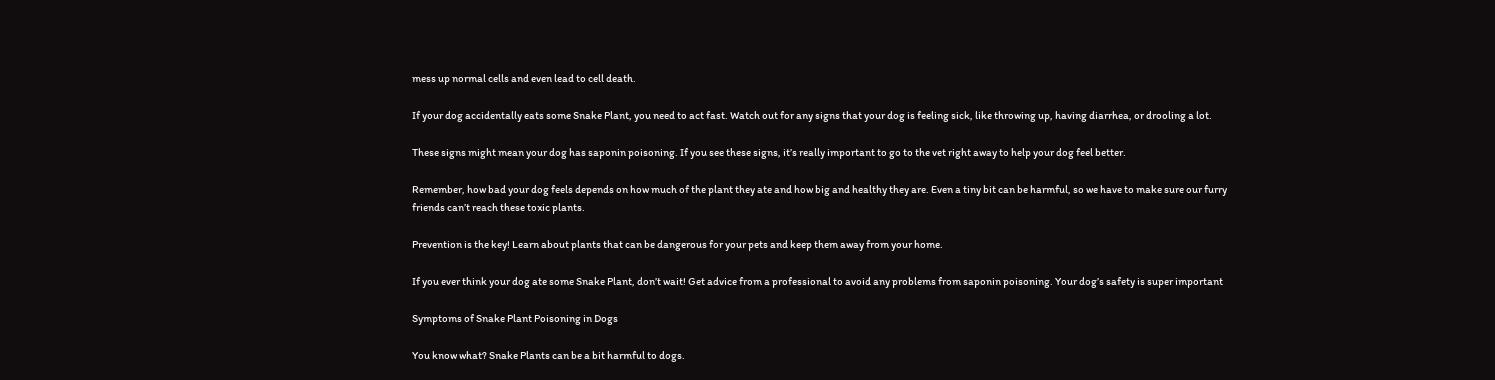mess up normal cells and even lead to cell death.

If your dog accidentally eats some Snake Plant, you need to act fast. Watch out for any signs that your dog is feeling sick, like throwing up, having diarrhea, or drooling a lot.

These signs might mean your dog has saponin poisoning. If you see these signs, it’s really important to go to the vet right away to help your dog feel better.

Remember, how bad your dog feels depends on how much of the plant they ate and how big and healthy they are. Even a tiny bit can be harmful, so we have to make sure our furry friends can’t reach these toxic plants.

Prevention is the key! Learn about plants that can be dangerous for your pets and keep them away from your home.

If you ever think your dog ate some Snake Plant, don’t wait! Get advice from a professional to avoid any problems from saponin poisoning. Your dog’s safety is super important

Symptoms of Snake Plant Poisoning in Dogs

You know what? Snake Plants can be a bit harmful to dogs.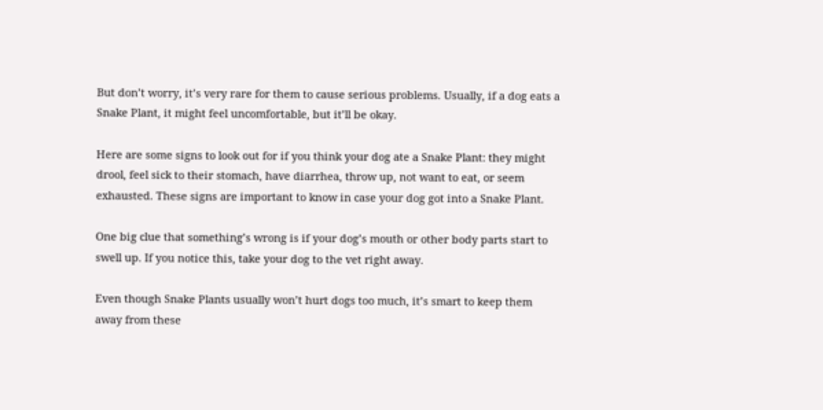But don’t worry, it’s very rare for them to cause serious problems. Usually, if a dog eats a Snake Plant, it might feel uncomfortable, but it’ll be okay.

Here are some signs to look out for if you think your dog ate a Snake Plant: they might drool, feel sick to their stomach, have diarrhea, throw up, not want to eat, or seem exhausted. These signs are important to know in case your dog got into a Snake Plant.

One big clue that something’s wrong is if your dog’s mouth or other body parts start to swell up. If you notice this, take your dog to the vet right away.

Even though Snake Plants usually won’t hurt dogs too much, it’s smart to keep them away from these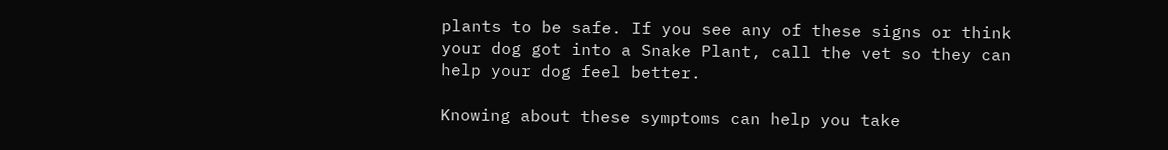plants to be safe. If you see any of these signs or think your dog got into a Snake Plant, call the vet so they can help your dog feel better.

Knowing about these symptoms can help you take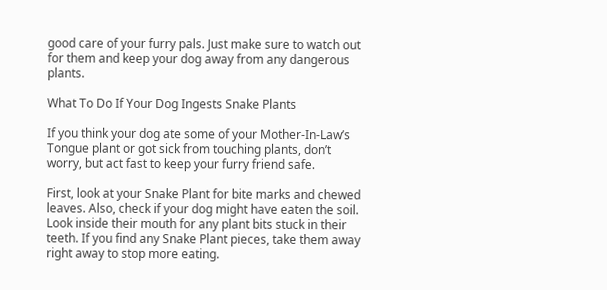good care of your furry pals. Just make sure to watch out for them and keep your dog away from any dangerous plants.

What To Do If Your Dog Ingests Snake Plants

If you think your dog ate some of your Mother-In-Law’s Tongue plant or got sick from touching plants, don’t worry, but act fast to keep your furry friend safe.

First, look at your Snake Plant for bite marks and chewed leaves. Also, check if your dog might have eaten the soil. Look inside their mouth for any plant bits stuck in their teeth. If you find any Snake Plant pieces, take them away right away to stop more eating.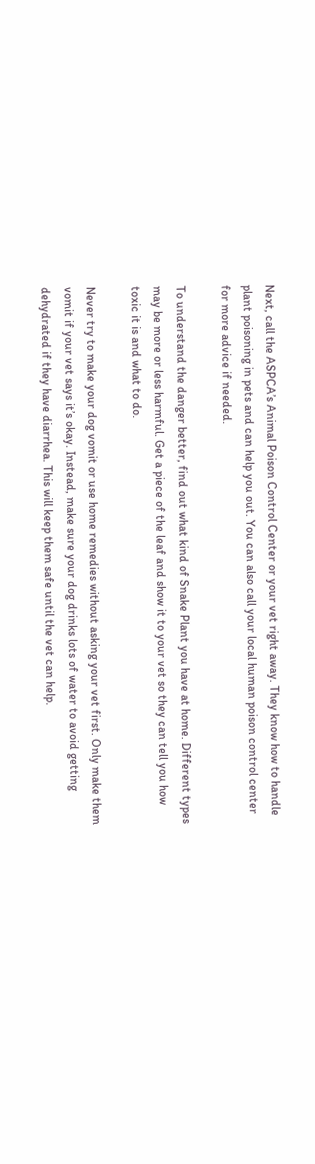Next, call the ASPCA’s Animal Poison Control Center or your vet right away. They know how to handle plant poisoning in pets and can help you out. You can also call your local human poison control center for more advice if needed.

To understand the danger better, find out what kind of Snake Plant you have at home. Different types may be more or less harmful. Get a piece of the leaf and show it to your vet so they can tell you how toxic it is and what to do.

Never try to make your dog vomit or use home remedies without asking your vet first. Only make them vomit if your vet says it’s okay. Instead, make sure your dog drinks lots of water to avoid getting dehydrated if they have diarrhea. This will keep them safe until the vet can help.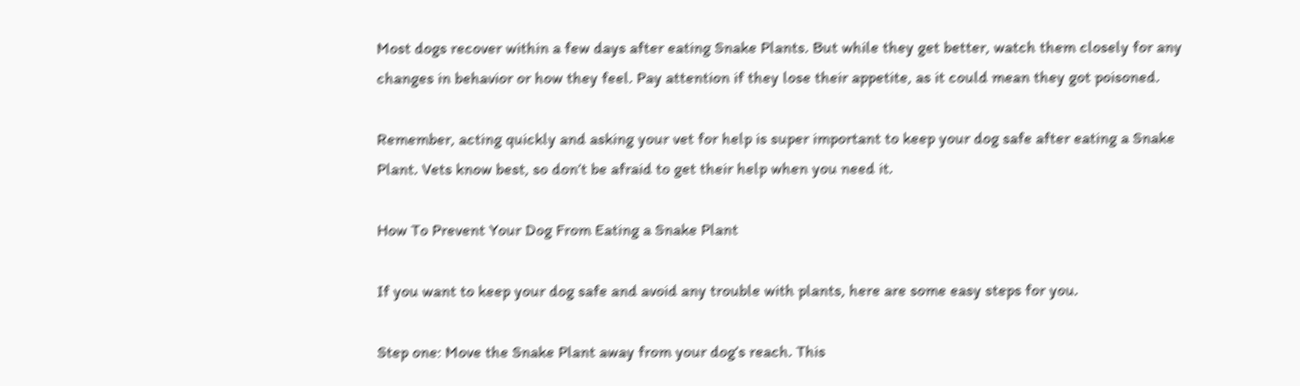Most dogs recover within a few days after eating Snake Plants. But while they get better, watch them closely for any changes in behavior or how they feel. Pay attention if they lose their appetite, as it could mean they got poisoned.

Remember, acting quickly and asking your vet for help is super important to keep your dog safe after eating a Snake Plant. Vets know best, so don’t be afraid to get their help when you need it.

How To Prevent Your Dog From Eating a Snake Plant

If you want to keep your dog safe and avoid any trouble with plants, here are some easy steps for you.

Step one: Move the Snake Plant away from your dog’s reach. This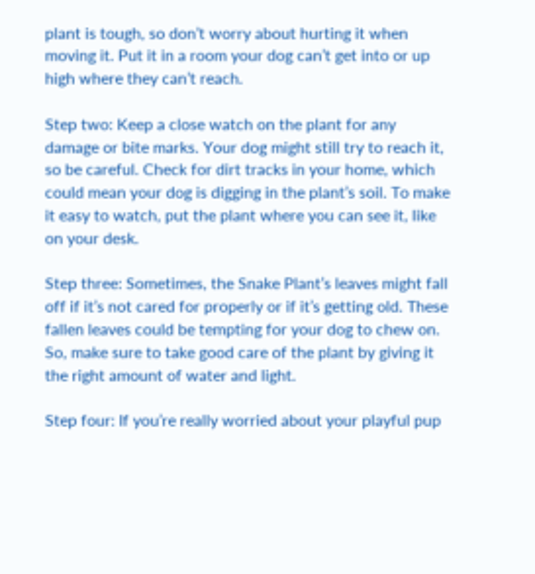plant is tough, so don’t worry about hurting it when moving it. Put it in a room your dog can’t get into or up high where they can’t reach.

Step two: Keep a close watch on the plant for any damage or bite marks. Your dog might still try to reach it, so be careful. Check for dirt tracks in your home, which could mean your dog is digging in the plant’s soil. To make it easy to watch, put the plant where you can see it, like on your desk.

Step three: Sometimes, the Snake Plant’s leaves might fall off if it’s not cared for properly or if it’s getting old. These fallen leaves could be tempting for your dog to chew on. So, make sure to take good care of the plant by giving it the right amount of water and light.

Step four: If you’re really worried about your playful pup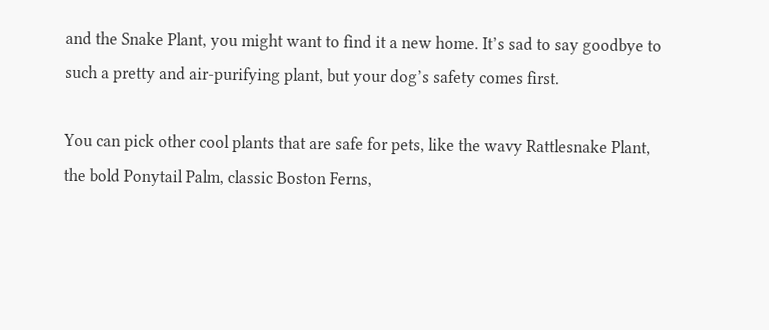and the Snake Plant, you might want to find it a new home. It’s sad to say goodbye to such a pretty and air-purifying plant, but your dog’s safety comes first.

You can pick other cool plants that are safe for pets, like the wavy Rattlesnake Plant, the bold Ponytail Palm, classic Boston Ferns,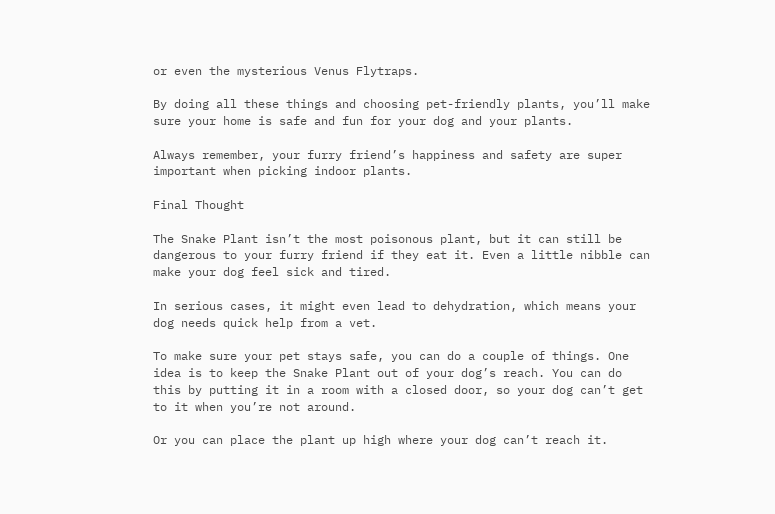or even the mysterious Venus Flytraps.

By doing all these things and choosing pet-friendly plants, you’ll make sure your home is safe and fun for your dog and your plants.

Always remember, your furry friend’s happiness and safety are super important when picking indoor plants.

Final Thought

The Snake Plant isn’t the most poisonous plant, but it can still be dangerous to your furry friend if they eat it. Even a little nibble can make your dog feel sick and tired.

In serious cases, it might even lead to dehydration, which means your dog needs quick help from a vet.

To make sure your pet stays safe, you can do a couple of things. One idea is to keep the Snake Plant out of your dog’s reach. You can do this by putting it in a room with a closed door, so your dog can’t get to it when you’re not around.

Or you can place the plant up high where your dog can’t reach it.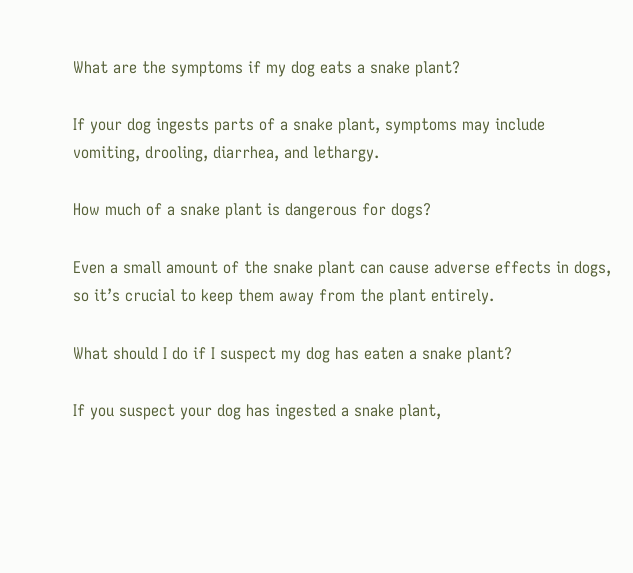What are the symptoms if my dog eats a snake plant?

If your dog ingests parts of a snake plant, symptoms may include vomiting, drooling, diarrhea, and lethargy.

How much of a snake plant is dangerous for dogs?

Even a small amount of the snake plant can cause adverse effects in dogs, so it’s crucial to keep them away from the plant entirely.

What should I do if I suspect my dog has eaten a snake plant?

If you suspect your dog has ingested a snake plant,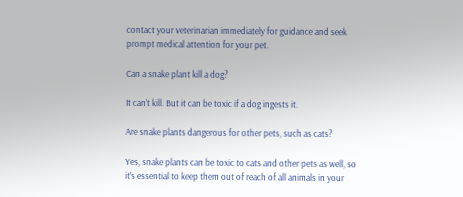contact your veterinarian immediately for guidance and seek prompt medical attention for your pet.

Can a snake plant kill a dog?

It can’t kill. But it can be toxic if a dog ingests it.

Are snake plants dangerous for other pets, such as cats?

Yes, snake plants can be toxic to cats and other pets as well, so it’s essential to keep them out of reach of all animals in your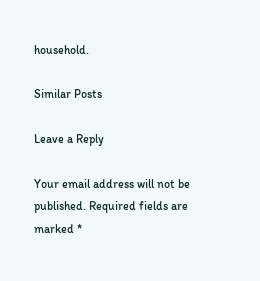household.

Similar Posts

Leave a Reply

Your email address will not be published. Required fields are marked *